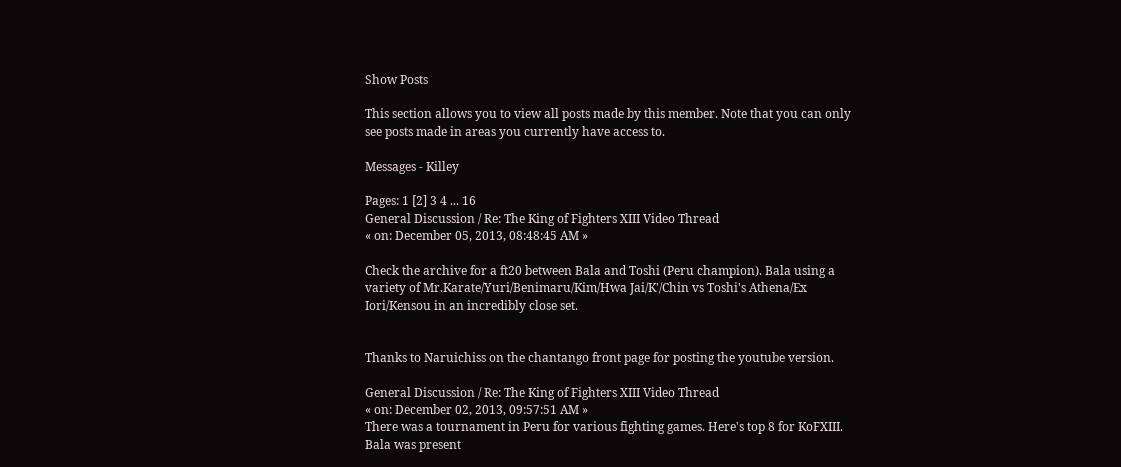Show Posts

This section allows you to view all posts made by this member. Note that you can only see posts made in areas you currently have access to.

Messages - Killey

Pages: 1 [2] 3 4 ... 16
General Discussion / Re: The King of Fighters XIII Video Thread
« on: December 05, 2013, 08:48:45 AM »

Check the archive for a ft20 between Bala and Toshi (Peru champion). Bala using a variety of Mr.Karate/Yuri/Benimaru/Kim/Hwa Jai/K'/Chin vs Toshi's Athena/Ex Iori/Kensou in an incredibly close set.


Thanks to Naruichiss on the chantango front page for posting the youtube version.

General Discussion / Re: The King of Fighters XIII Video Thread
« on: December 02, 2013, 09:57:51 AM »
There was a tournament in Peru for various fighting games. Here's top 8 for KoFXIII. Bala was present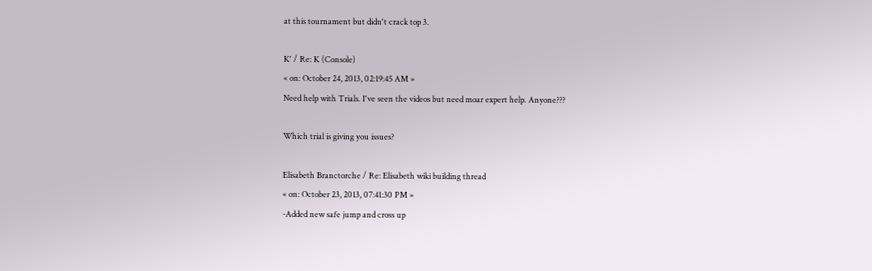at this tournament but didn't crack top 3.

K' / Re: K (Console)
« on: October 24, 2013, 02:19:45 AM »
Need help with Trials. I've seen the videos but need moar expert help. Anyone???

Which trial is giving you issues?

Elisabeth Branctorche / Re: Elisabeth wiki building thread
« on: October 23, 2013, 07:41:30 PM »
-Added new safe jump and cross up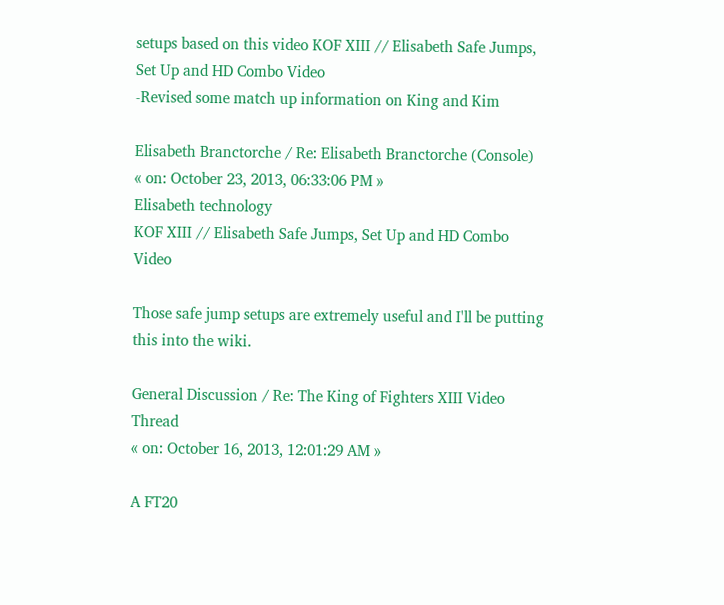setups based on this video KOF XIII // Elisabeth Safe Jumps, Set Up and HD Combo Video
-Revised some match up information on King and Kim

Elisabeth Branctorche / Re: Elisabeth Branctorche (Console)
« on: October 23, 2013, 06:33:06 PM »
Elisabeth technology
KOF XIII // Elisabeth Safe Jumps, Set Up and HD Combo Video

Those safe jump setups are extremely useful and I'll be putting this into the wiki.

General Discussion / Re: The King of Fighters XIII Video Thread
« on: October 16, 2013, 12:01:29 AM »

A FT20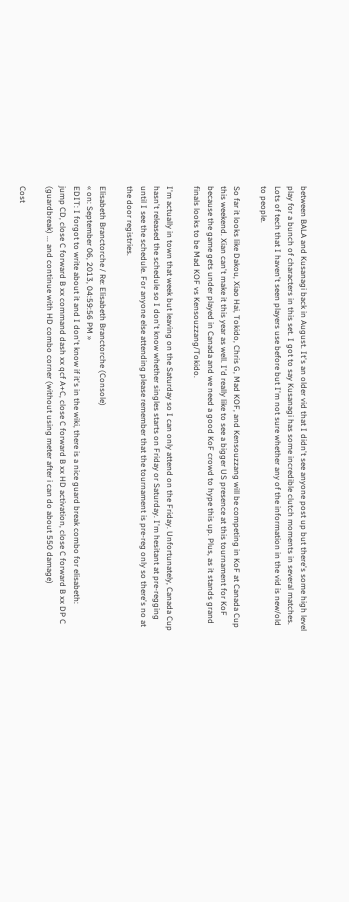between BALA and Kusanagi back in August. It's an older vid that I didn't see anyone post up but there's some high level play for a bunch of characters in this set. I got to say Kusanagi has some incredible clutch moments in several matches. Lots of tech that I haven't seen players use before but I'm not sure whether any of the information in the vid is new/old to people.

So far it looks like Dakou, Xiao Hai, Tokido, Chris G, Mad KOF, and Kensouzzang will be competing in KoF at Canada Cup this weekend. Xian can't make it this year as well. I'd really like to see a bigger US presence at this tournament for KoF because the game gets under played in Canada and we need a good KoF crowd to hype this up. Plus, as it stands grand finals looks to be Mad KOF vs Kensouzzang/Tokido.

I'm actually in town that week but leaving on the Saturday so I can only attend on the Friday. Unfortunately, Canada Cup hasn't released the schedule so I don't know whether singles starts on Friday or Saturday. I'm hesitant at pre-regging until I see the schedule. For anyone else attending please remember that the tournament is pre-reg only so there's no at the door registries.

Elisabeth Branctorche / Re: Elisabeth Branctorche (Console)
« on: September 06, 2013, 04:59:56 PM »
EDIT: I forgot to write about it and I don't know if it's in the wiki, there is a nice guard break combo for elisabeth:
jump CD, close C forward B xx command dash xx qcf A+C, close C forward B xx HD activation, close C forward B xx DP C (guardbreak) ... and continue with HD combo corner (without using meter after i can do about 550 damage)

Cost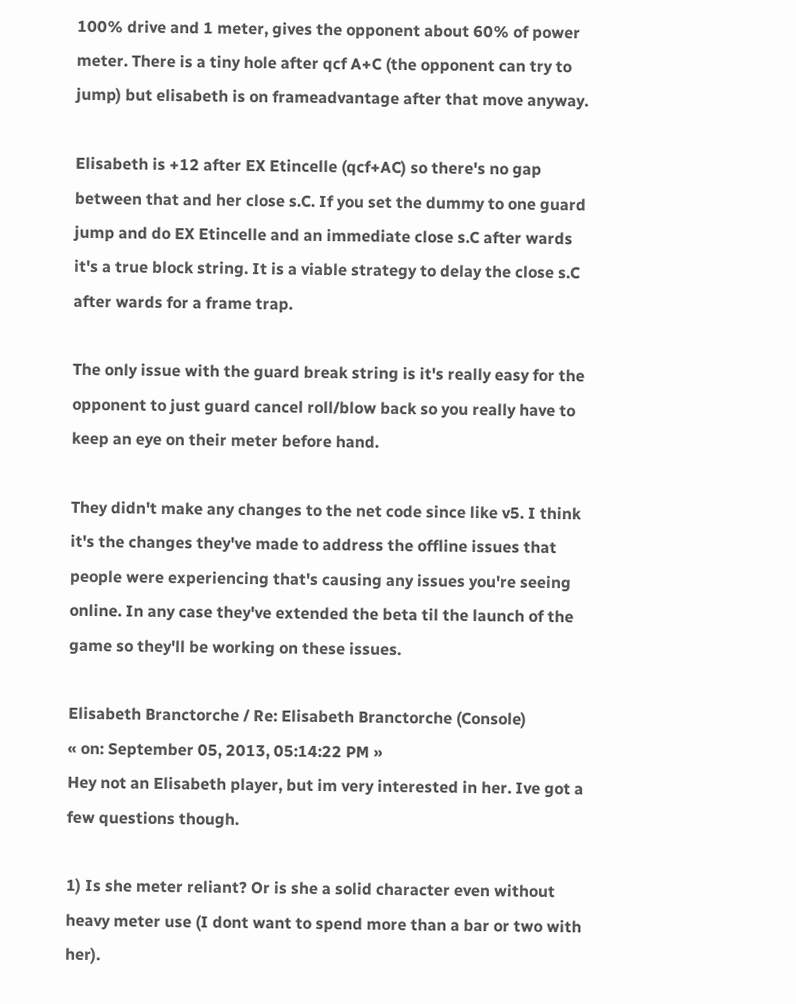100% drive and 1 meter, gives the opponent about 60% of power meter. There is a tiny hole after qcf A+C (the opponent can try to jump) but elisabeth is on frameadvantage after that move anyway.

Elisabeth is +12 after EX Etincelle (qcf+AC) so there's no gap between that and her close s.C. If you set the dummy to one guard jump and do EX Etincelle and an immediate close s.C after wards it's a true block string. It is a viable strategy to delay the close s.C after wards for a frame trap.

The only issue with the guard break string is it's really easy for the opponent to just guard cancel roll/blow back so you really have to keep an eye on their meter before hand.

They didn't make any changes to the net code since like v5. I think it's the changes they've made to address the offline issues that people were experiencing that's causing any issues you're seeing online. In any case they've extended the beta til the launch of the game so they'll be working on these issues.

Elisabeth Branctorche / Re: Elisabeth Branctorche (Console)
« on: September 05, 2013, 05:14:22 PM »
Hey not an Elisabeth player, but im very interested in her. Ive got a few questions though.

1) Is she meter reliant? Or is she a solid character even without heavy meter use (I dont want to spend more than a bar or two with her).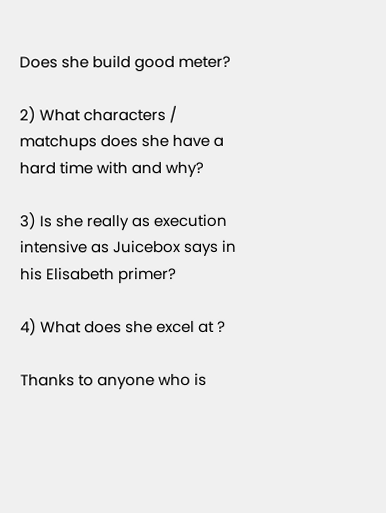Does she build good meter?

2) What characters / matchups does she have a hard time with and why?

3) Is she really as execution intensive as Juicebox says in his Elisabeth primer?

4) What does she excel at ?

Thanks to anyone who is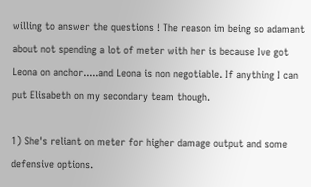willing to answer the questions ! The reason im being so adamant about not spending a lot of meter with her is because Ive got Leona on anchor.....and Leona is non negotiable. If anything I can put Elisabeth on my secondary team though.

1) She's reliant on meter for higher damage output and some defensive options.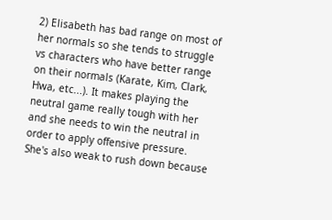2) Elisabeth has bad range on most of her normals so she tends to struggle vs characters who have better range on their normals (Karate, Kim, Clark, Hwa, etc...). It makes playing the neutral game really tough with her and she needs to win the neutral in order to apply offensive pressure. She's also weak to rush down because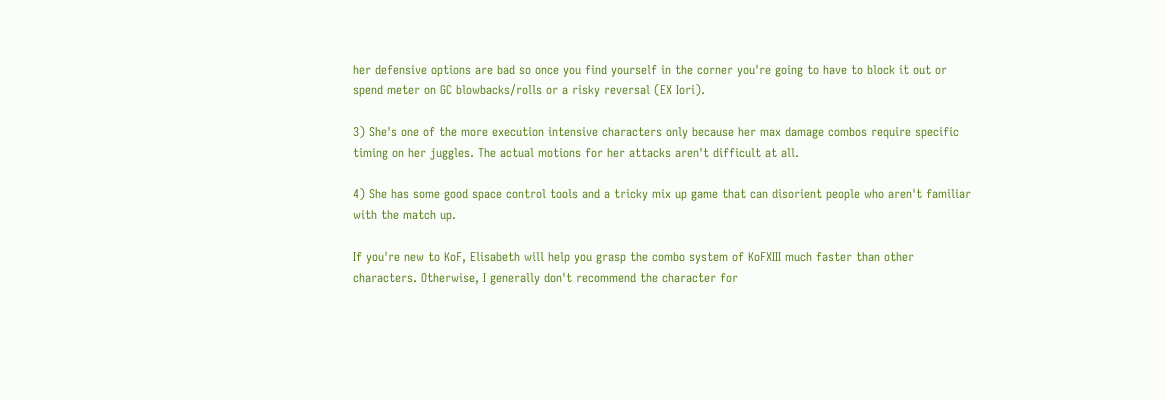her defensive options are bad so once you find yourself in the corner you're going to have to block it out or spend meter on GC blowbacks/rolls or a risky reversal (EX Iori).

3) She's one of the more execution intensive characters only because her max damage combos require specific timing on her juggles. The actual motions for her attacks aren't difficult at all.

4) She has some good space control tools and a tricky mix up game that can disorient people who aren't familiar with the match up.

If you're new to KoF, Elisabeth will help you grasp the combo system of KoFXIII much faster than other characters. Otherwise, I generally don't recommend the character for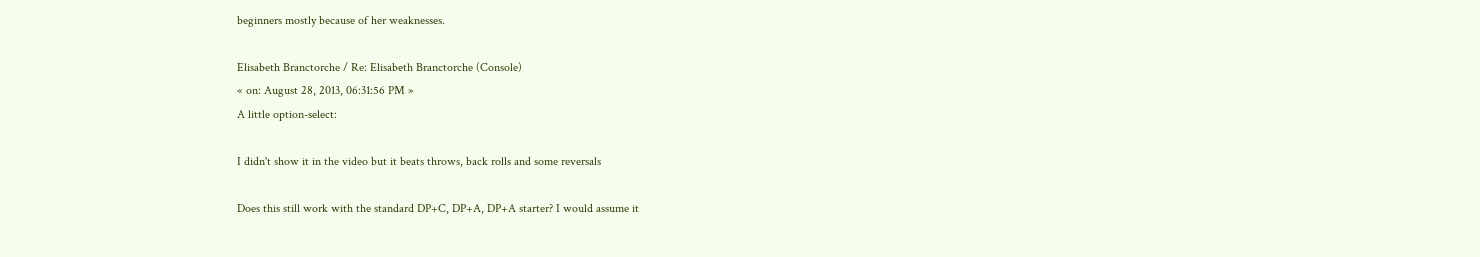beginners mostly because of her weaknesses.

Elisabeth Branctorche / Re: Elisabeth Branctorche (Console)
« on: August 28, 2013, 06:31:56 PM »
A little option-select:

I didn't show it in the video but it beats throws, back rolls and some reversals

Does this still work with the standard DP+C, DP+A, DP+A starter? I would assume it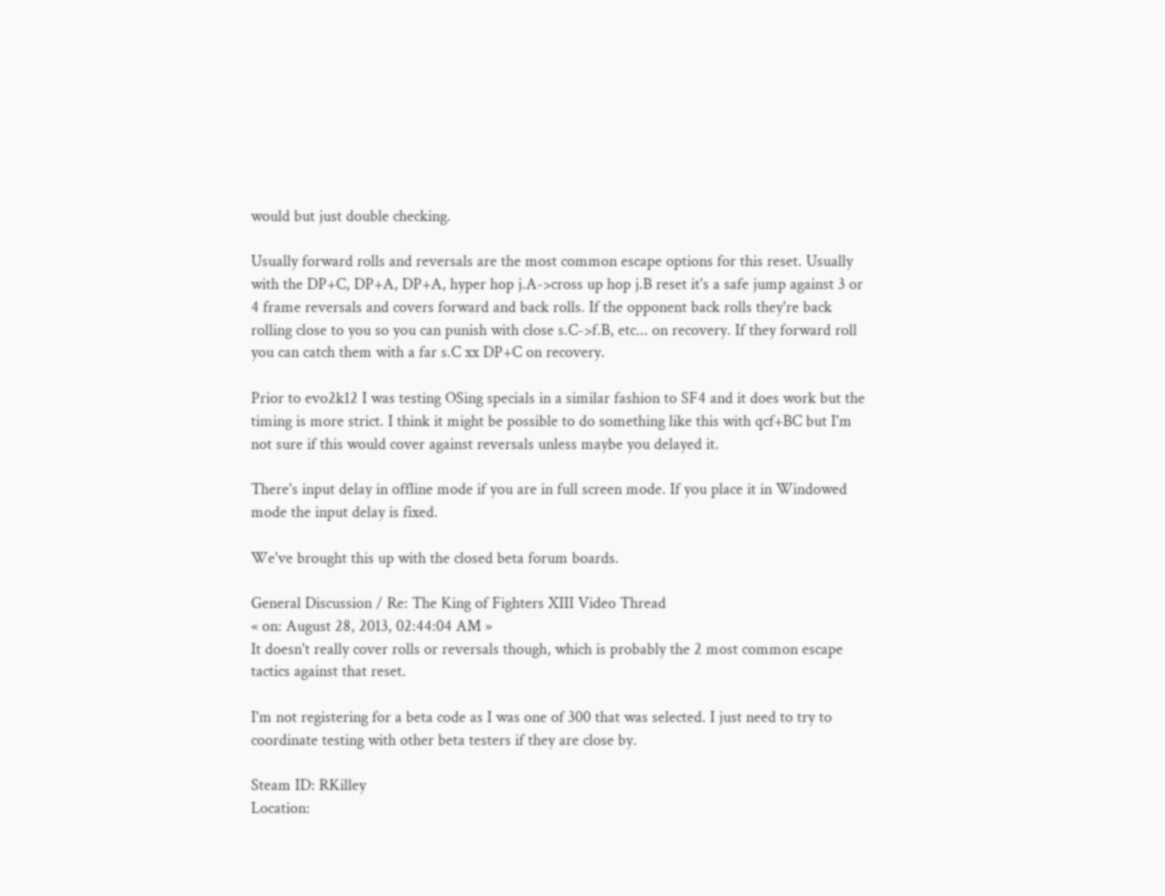would but just double checking.

Usually forward rolls and reversals are the most common escape options for this reset. Usually with the DP+C, DP+A, DP+A, hyper hop j.A->cross up hop j.B reset it's a safe jump against 3 or 4 frame reversals and covers forward and back rolls. If the opponent back rolls they're back rolling close to you so you can punish with close s.C->f.B, etc... on recovery. If they forward roll you can catch them with a far s.C xx DP+C on recovery.

Prior to evo2k12 I was testing OSing specials in a similar fashion to SF4 and it does work but the timing is more strict. I think it might be possible to do something like this with qcf+BC but I'm not sure if this would cover against reversals unless maybe you delayed it.

There's input delay in offline mode if you are in full screen mode. If you place it in Windowed mode the input delay is fixed.

We've brought this up with the closed beta forum boards.

General Discussion / Re: The King of Fighters XIII Video Thread
« on: August 28, 2013, 02:44:04 AM »
It doesn't really cover rolls or reversals though, which is probably the 2 most common escape tactics against that reset.

I'm not registering for a beta code as I was one of 300 that was selected. I just need to try to coordinate testing with other beta testers if they are close by.

Steam ID: RKilley
Location: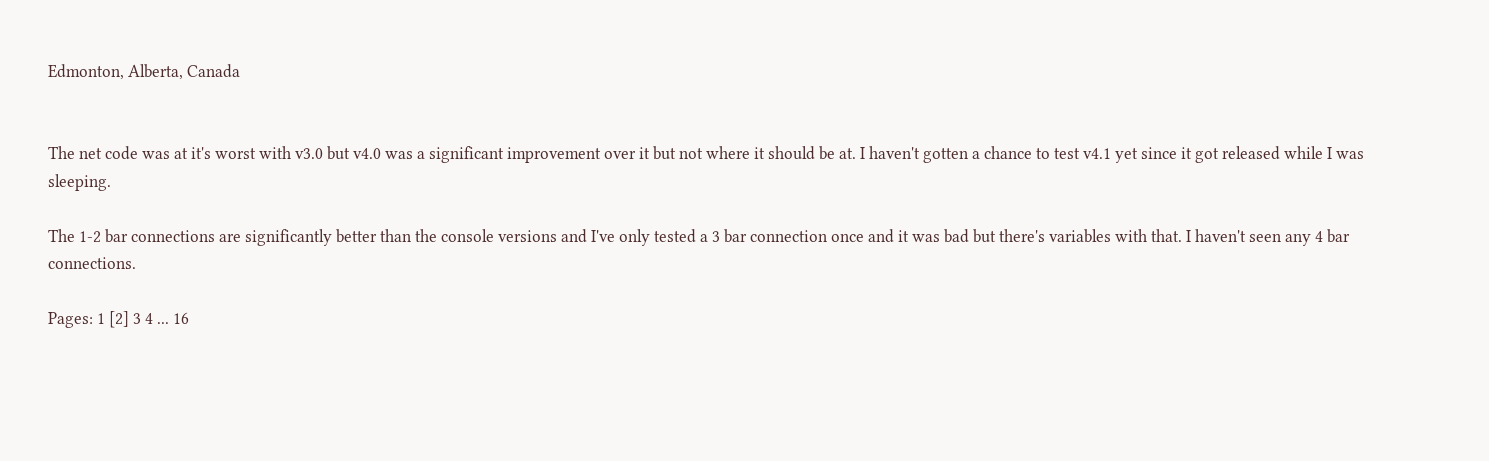Edmonton, Alberta, Canada


The net code was at it's worst with v3.0 but v4.0 was a significant improvement over it but not where it should be at. I haven't gotten a chance to test v4.1 yet since it got released while I was sleeping.

The 1-2 bar connections are significantly better than the console versions and I've only tested a 3 bar connection once and it was bad but there's variables with that. I haven't seen any 4 bar connections.

Pages: 1 [2] 3 4 ... 16